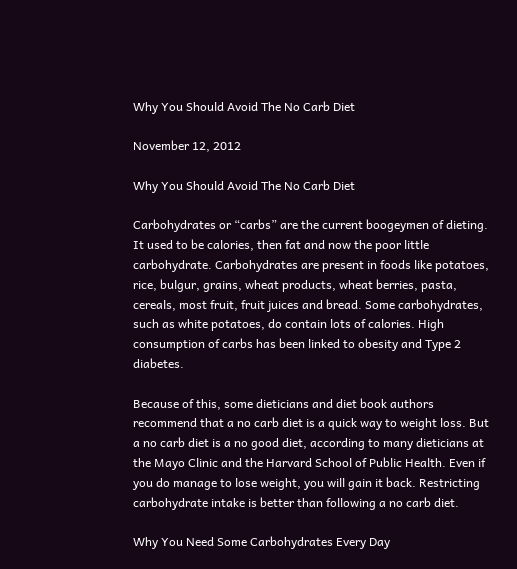Why You Should Avoid The No Carb Diet

November 12, 2012

Why You Should Avoid The No Carb Diet

Carbohydrates or “carbs” are the current boogeymen of dieting. It used to be calories, then fat and now the poor little carbohydrate. Carbohydrates are present in foods like potatoes, rice, bulgur, grains, wheat products, wheat berries, pasta, cereals, most fruit, fruit juices and bread. Some carbohydrates, such as white potatoes, do contain lots of calories. High consumption of carbs has been linked to obesity and Type 2 diabetes.

Because of this, some dieticians and diet book authors recommend that a no carb diet is a quick way to weight loss. But a no carb diet is a no good diet, according to many dieticians at the Mayo Clinic and the Harvard School of Public Health. Even if you do manage to lose weight, you will gain it back. Restricting carbohydrate intake is better than following a no carb diet.

Why You Need Some Carbohydrates Every Day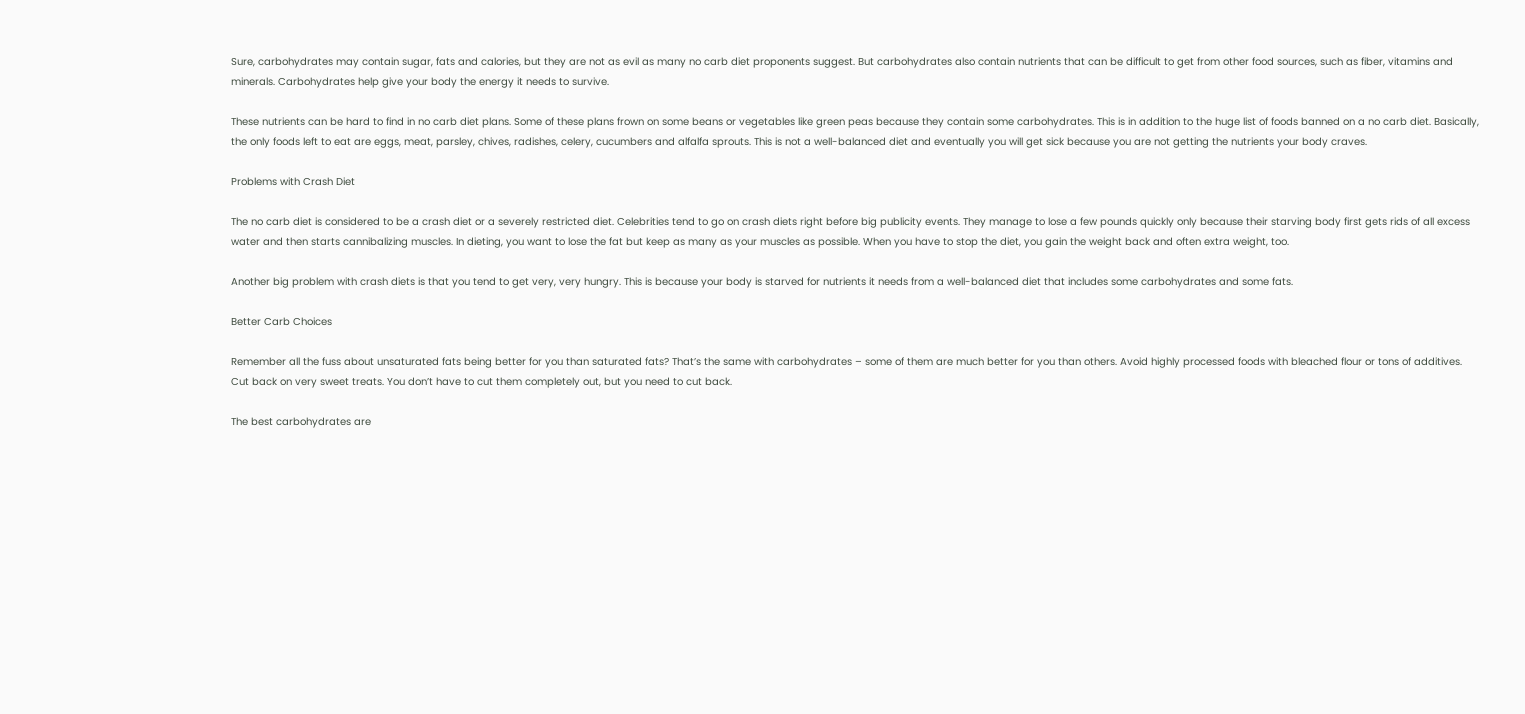Sure, carbohydrates may contain sugar, fats and calories, but they are not as evil as many no carb diet proponents suggest. But carbohydrates also contain nutrients that can be difficult to get from other food sources, such as fiber, vitamins and minerals. Carbohydrates help give your body the energy it needs to survive.

These nutrients can be hard to find in no carb diet plans. Some of these plans frown on some beans or vegetables like green peas because they contain some carbohydrates. This is in addition to the huge list of foods banned on a no carb diet. Basically, the only foods left to eat are eggs, meat, parsley, chives, radishes, celery, cucumbers and alfalfa sprouts. This is not a well-balanced diet and eventually you will get sick because you are not getting the nutrients your body craves.

Problems with Crash Diet

The no carb diet is considered to be a crash diet or a severely restricted diet. Celebrities tend to go on crash diets right before big publicity events. They manage to lose a few pounds quickly only because their starving body first gets rids of all excess water and then starts cannibalizing muscles. In dieting, you want to lose the fat but keep as many as your muscles as possible. When you have to stop the diet, you gain the weight back and often extra weight, too.

Another big problem with crash diets is that you tend to get very, very hungry. This is because your body is starved for nutrients it needs from a well-balanced diet that includes some carbohydrates and some fats.

Better Carb Choices

Remember all the fuss about unsaturated fats being better for you than saturated fats? That’s the same with carbohydrates – some of them are much better for you than others. Avoid highly processed foods with bleached flour or tons of additives. Cut back on very sweet treats. You don’t have to cut them completely out, but you need to cut back.

The best carbohydrates are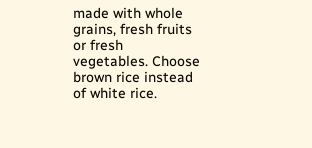made with whole grains, fresh fruits or fresh vegetables. Choose brown rice instead of white rice.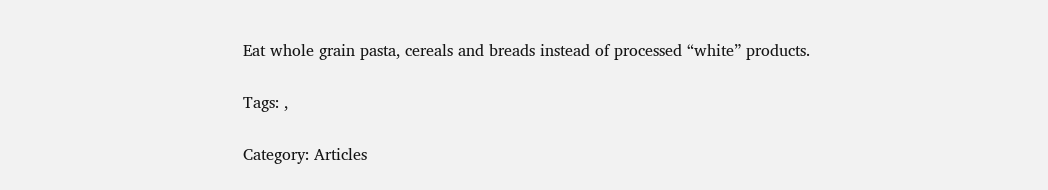Eat whole grain pasta, cereals and breads instead of processed “white” products.

Tags: ,

Category: Articles